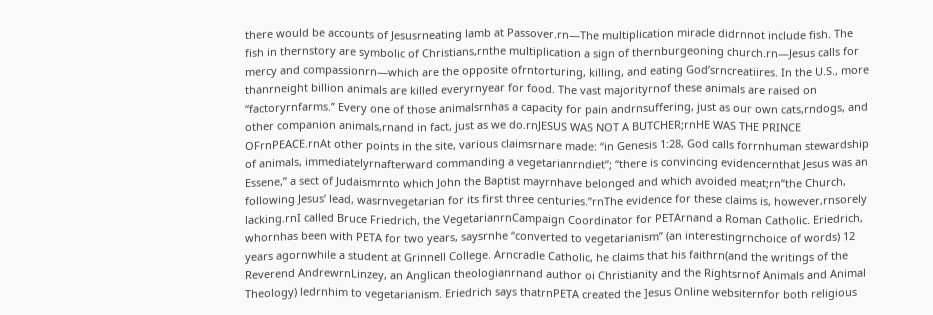there would be accounts of Jesusrneating lamb at Passover.rn—The multiplication miracle didrnnot include fish. The fish in thernstory are symbolic of Christians,rnthe multiplication a sign of thernburgeoning church.rn—Jesus calls for mercy and compassionrn—which are the opposite ofrntorturing, killing, and eating God’srncreatiires. In the U.S., more thanrneight billion animals are killed everyrnyear for food. The vast majorityrnof these animals are raised on “factoryrnfarms.” Every one of those animalsrnhas a capacity for pain andrnsuffering, just as our own cats,rndogs, and other companion animals,rnand in fact, just as we do.rnJESUS WAS NOT A BUTCHER;rnHE WAS THE PRINCE OFrnPEACE.rnAt other points in the site, various claimsrnare made: “in Genesis 1:28, God calls forrnhuman stewardship of animals, immediatelyrnafterward commanding a vegetarianrndiet”; “there is convincing evidencernthat Jesus was an Essene,” a sect of Judaismrnto which John the Baptist mayrnhave belonged and which avoided meat;rn”the Church, following Jesus’ lead, wasrnvegetarian for its first three centuries.”rnThe evidence for these claims is, however,rnsorely lacking.rnI called Bruce Friedrich, the VegetarianrnCampaign Coordinator for PETArnand a Roman Catholic. Eriedrich, whornhas been with PETA for two years, saysrnhe “converted to vegetarianism” (an interestingrnchoice of words) 12 years agornwhile a student at Grinnell College. Arncradle Catholic, he claims that his faithrn(and the writings of the Reverend AndrewrnLinzey, an Anglican theologianrnand author oi Christianity and the Rightsrnof Animals and Animal Theology) ledrnhim to vegetarianism. Eriedrich says thatrnPETA created the ]esus Online websiternfor both religious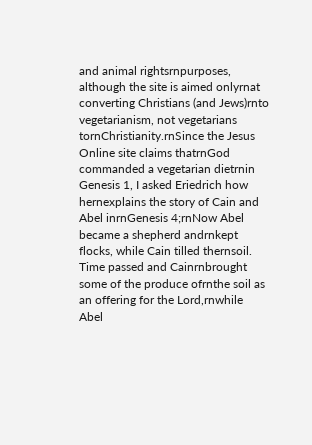and animal rightsrnpurposes, although the site is aimed onlyrnat converting Christians (and Jews)rnto vegetarianism, not vegetarians tornChristianity.rnSince the Jesus Online site claims thatrnGod commanded a vegetarian dietrnin Genesis 1, I asked Eriedrich how hernexplains the story of Cain and Abel inrnGenesis 4;rnNow Abel became a shepherd andrnkept flocks, while Cain tilled thernsoil. Time passed and Cainrnbrought some of the produce ofrnthe soil as an offering for the Lord,rnwhile Abel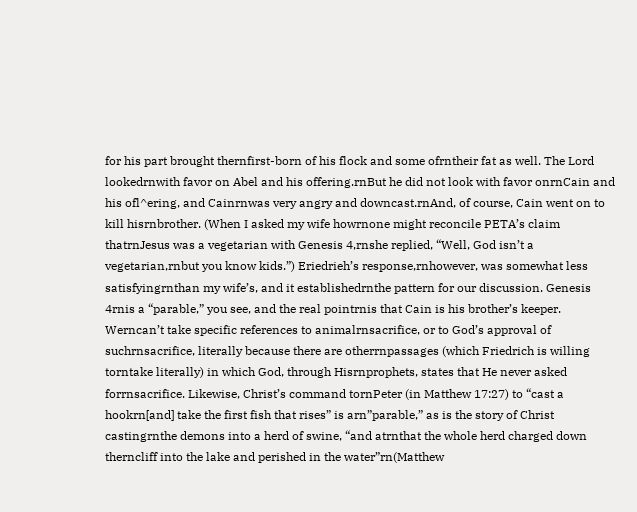for his part brought thernfirst-born of his flock and some ofrntheir fat as well. The Lord lookedrnwith favor on Abel and his offering.rnBut he did not look with favor onrnCain and his ofl^ering, and Cainrnwas very angry and downcast.rnAnd, of course, Cain went on to kill hisrnbrother. (When I asked my wife howrnone might reconcile PETA’s claim thatrnJesus was a vegetarian with Genesis 4,rnshe replied, “Well, God isn’t a vegetarian,rnbut you know kids.”) Eriedrieh’s response,rnhowever, was somewhat less satisfyingrnthan my wife’s, and it establishedrnthe pattern for our discussion. Genesis 4rnis a “parable,” you see, and the real pointrnis that Cain is his brother’s keeper. Werncan’t take specific references to animalrnsacrifice, or to God’s approval of suchrnsacrifice, literally because there are otherrnpassages (which Friedrich is willing torntake literally) in which God, through Hisrnprophets, states that He never asked forrnsacrifice. Likewise, Christ’s command tornPeter (in Matthew 17:27) to “cast a hookrn[and] take the first fish that rises” is arn”parable,” as is the story of Christ castingrnthe demons into a herd of swine, “and atrnthat the whole herd charged down therncliff into the lake and perished in the water”rn(Matthew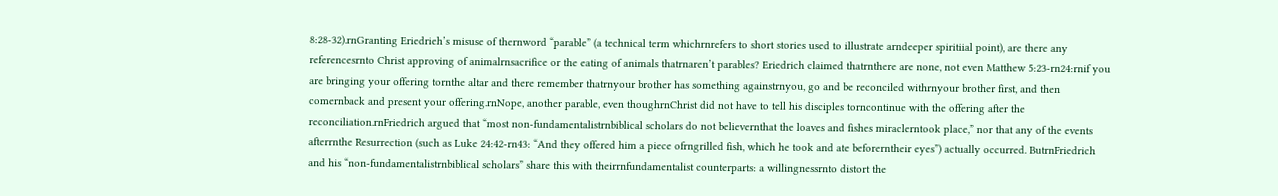8:28-32).rnGranting Eriedrieh’s misuse of thernword “parable” (a technical term whichrnrefers to short stories used to illustrate arndeeper spiritiial point), are there any referencesrnto Christ approving of animalrnsacrifice or the eating of animals thatrnaren’t parables? Eriedrich claimed thatrnthere are none, not even Matthew 5:23-rn24:rnif you are bringing your offering tornthe altar and there remember thatrnyour brother has something againstrnyou, go and be reconciled withrnyour brother first, and then comernback and present your offering.rnNope, another parable, even thoughrnChrist did not have to tell his disciples torncontinue with the offering after the reconciliation.rnFriedrich argued that “most non-fundamentalistrnbiblical scholars do not believernthat the loaves and fishes miraclerntook place,” nor that any of the events afterrnthe Resurrection (such as Luke 24:42-rn43: “And they offered him a piece ofrngrilled fish, which he took and ate beforerntheir eyes”) actually occurred. ButrnFriedrich and his “non-fundamentalistrnbiblical scholars” share this with theirrnfundamentalist counterparts: a willingnessrnto distort the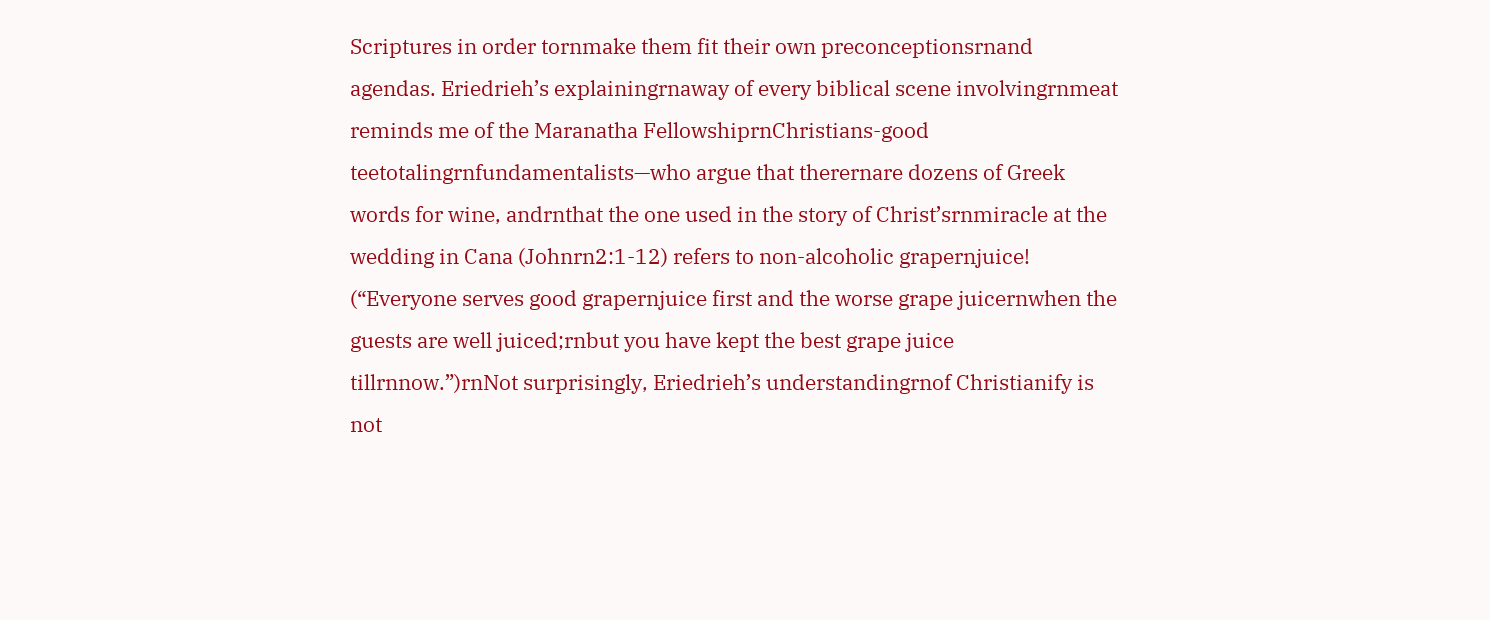Scriptures in order tornmake them fit their own preconceptionsrnand agendas. Eriedrieh’s explainingrnaway of every biblical scene involvingrnmeat reminds me of the Maranatha FellowshiprnChristians-good teetotalingrnfundamentalists—who argue that therernare dozens of Greek words for wine, andrnthat the one used in the story of Christ’srnmiracle at the wedding in Cana (Johnrn2:1-12) refers to non-alcoholic grapernjuice! (“Everyone serves good grapernjuice first and the worse grape juicernwhen the guests are well juiced;rnbut you have kept the best grape juice tillrnnow.”)rnNot surprisingly, Eriedrieh’s understandingrnof Christianify is not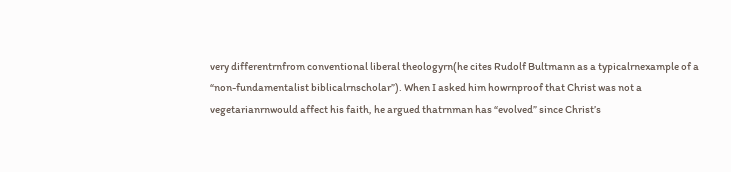very differentrnfrom conventional liberal theologyrn(he cites Rudolf Bultmann as a typicalrnexample of a “non-fundamentalist biblicalrnscholar”). When I asked him howrnproof that Christ was not a vegetarianrnwould affect his faith, he argued thatrnman has “evolved” since Christ’s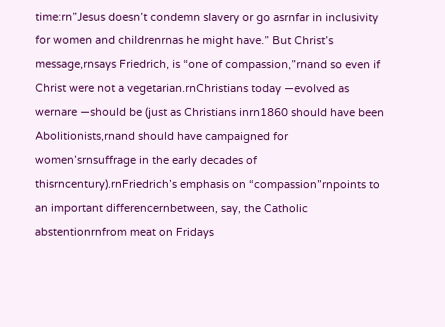time:rn”Jesus doesn’t condemn slavery or go asrnfar in inclusivity for women and childrenrnas he might have.” But Christ’s message,rnsays Friedrich, is “one of compassion,”rnand so even if Christ were not a vegetarian.rnChristians today —evolved as wernare —should be (just as Christians inrn1860 should have been Abolitionists,rnand should have campaigned for women’srnsuffrage in the early decades of thisrncentury).rnFriedrich’s emphasis on “compassion”rnpoints to an important differencernbetween, say, the Catholic abstentionrnfrom meat on Fridays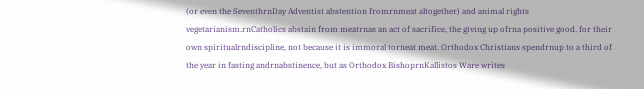(or even the SeventhrnDay Adventist abstention fromrnmeat altogether) and animal rights vegetarianism.rnCatholics abstain from meatrnas an act of sacrifice, the giving up ofrna positive good, for their own spiritualrndiscipline, not because it is immoral torneat meat. Orthodox Christians spendrnup to a third of the year in fasting andrnabstinence, but as Orthodox BishoprnKallistos Ware writes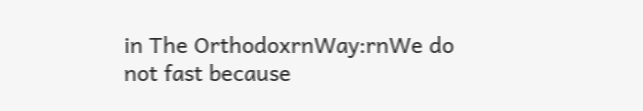in The OrthodoxrnWay:rnWe do not fast because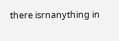there isrnanything in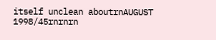itself unclean aboutrnAUGUST 1998/45rnrnrn